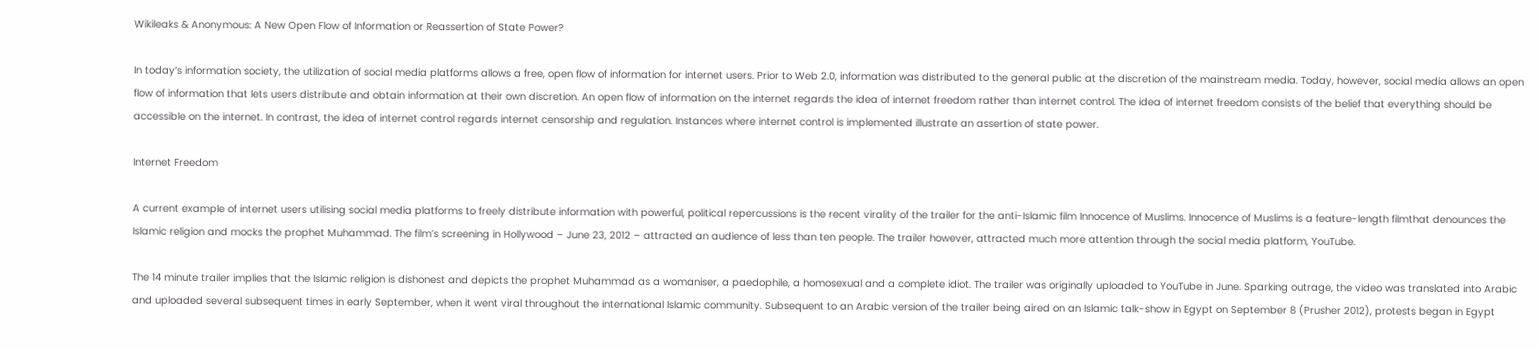Wikileaks & Anonymous: A New Open Flow of Information or Reassertion of State Power?

In today’s information society, the utilization of social media platforms allows a free, open flow of information for internet users. Prior to Web 2.0, information was distributed to the general public at the discretion of the mainstream media. Today, however, social media allows an open flow of information that lets users distribute and obtain information at their own discretion. An open flow of information on the internet regards the idea of internet freedom rather than internet control. The idea of internet freedom consists of the belief that everything should be accessible on the internet. In contrast, the idea of internet control regards internet censorship and regulation. Instances where internet control is implemented illustrate an assertion of state power.

Internet Freedom

A current example of internet users utilising social media platforms to freely distribute information with powerful, political repercussions is the recent virality of the trailer for the anti-Islamic film Innocence of Muslims. Innocence of Muslims is a feature-length filmthat denounces the Islamic religion and mocks the prophet Muhammad. The film’s screening in Hollywood – June 23, 2012 – attracted an audience of less than ten people. The trailer however, attracted much more attention through the social media platform, YouTube.

The 14 minute trailer implies that the Islamic religion is dishonest and depicts the prophet Muhammad as a womaniser, a paedophile, a homosexual and a complete idiot. The trailer was originally uploaded to YouTube in June. Sparking outrage, the video was translated into Arabic and uploaded several subsequent times in early September, when it went viral throughout the international Islamic community. Subsequent to an Arabic version of the trailer being aired on an Islamic talk-show in Egypt on September 8 (Prusher 2012), protests began in Egypt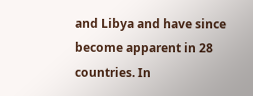and Libya and have since become apparent in 28 countries. In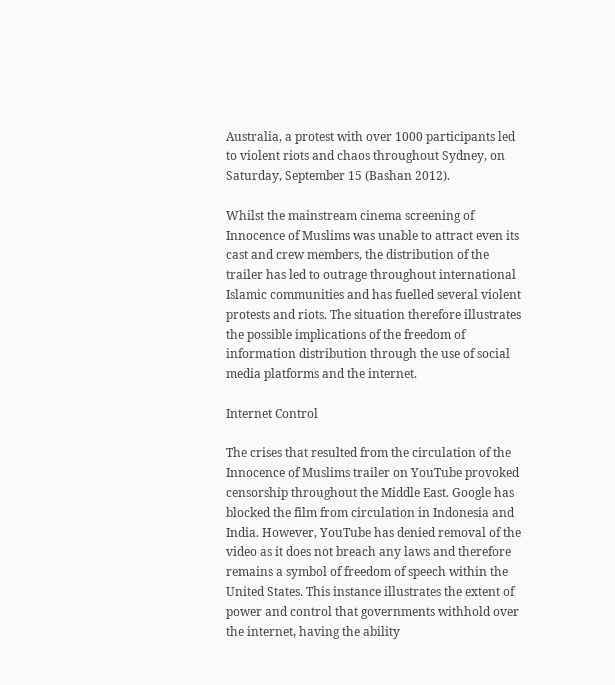Australia, a protest with over 1000 participants led to violent riots and chaos throughout Sydney, on Saturday, September 15 (Bashan 2012).

Whilst the mainstream cinema screening of Innocence of Muslims was unable to attract even its cast and crew members, the distribution of the trailer has led to outrage throughout international Islamic communities and has fuelled several violent protests and riots. The situation therefore illustrates the possible implications of the freedom of information distribution through the use of social media platforms and the internet.

Internet Control

The crises that resulted from the circulation of the Innocence of Muslims trailer on YouTube provoked censorship throughout the Middle East. Google has blocked the film from circulation in Indonesia and India. However, YouTube has denied removal of the video as it does not breach any laws and therefore remains a symbol of freedom of speech within the United States. This instance illustrates the extent of power and control that governments withhold over the internet, having the ability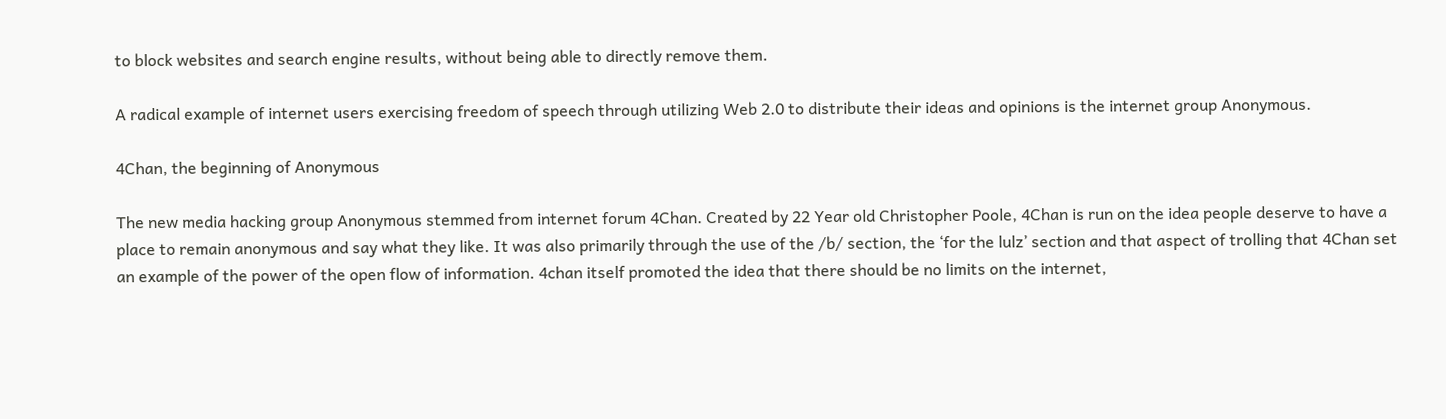to block websites and search engine results, without being able to directly remove them.

A radical example of internet users exercising freedom of speech through utilizing Web 2.0 to distribute their ideas and opinions is the internet group Anonymous.

4Chan, the beginning of Anonymous

The new media hacking group Anonymous stemmed from internet forum 4Chan. Created by 22 Year old Christopher Poole, 4Chan is run on the idea people deserve to have a place to remain anonymous and say what they like. It was also primarily through the use of the /b/ section, the ‘for the lulz’ section and that aspect of trolling that 4Chan set an example of the power of the open flow of information. 4chan itself promoted the idea that there should be no limits on the internet,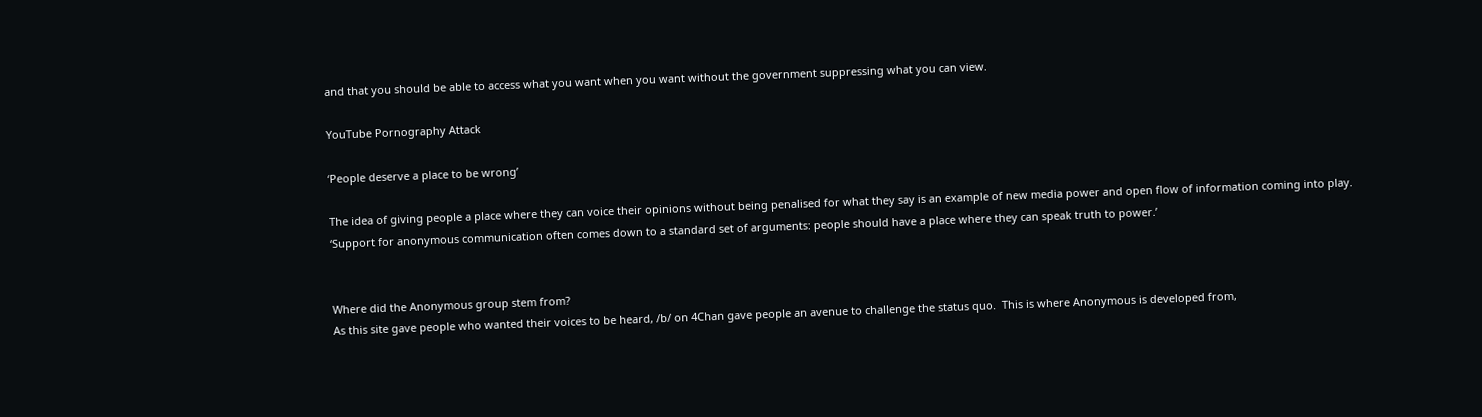and that you should be able to access what you want when you want without the government suppressing what you can view.

YouTube Pornography Attack

‘People deserve a place to be wrong’

The idea of giving people a place where they can voice their opinions without being penalised for what they say is an example of new media power and open flow of information coming into play.
‘Support for anonymous communication often comes down to a standard set of arguments: people should have a place where they can speak truth to power.’


Where did the Anonymous group stem from?
As this site gave people who wanted their voices to be heard, /b/ on 4Chan gave people an avenue to challenge the status quo.  This is where Anonymous is developed from,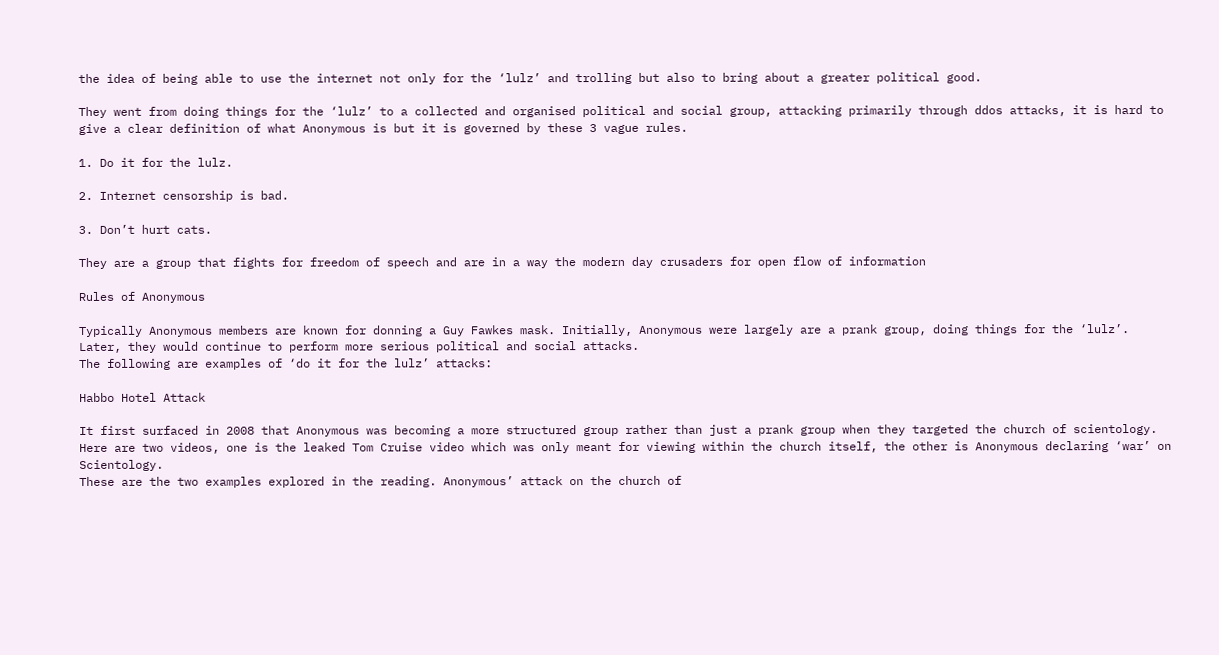the idea of being able to use the internet not only for the ‘lulz’ and trolling but also to bring about a greater political good.

They went from doing things for the ‘lulz’ to a collected and organised political and social group, attacking primarily through ddos attacks, it is hard to give a clear definition of what Anonymous is but it is governed by these 3 vague rules.

1. Do it for the lulz.

2. Internet censorship is bad.

3. Don’t hurt cats.

They are a group that fights for freedom of speech and are in a way the modern day crusaders for open flow of information

Rules of Anonymous

Typically Anonymous members are known for donning a Guy Fawkes mask. Initially, Anonymous were largely are a prank group, doing things for the ‘lulz’. Later, they would continue to perform more serious political and social attacks.
The following are examples of ‘do it for the lulz’ attacks:

Habbo Hotel Attack

It first surfaced in 2008 that Anonymous was becoming a more structured group rather than just a prank group when they targeted the church of scientology.
Here are two videos, one is the leaked Tom Cruise video which was only meant for viewing within the church itself, the other is Anonymous declaring ‘war’ on Scientology.
These are the two examples explored in the reading. Anonymous’ attack on the church of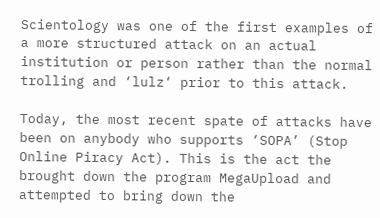Scientology was one of the first examples of a more structured attack on an actual institution or person rather than the normal trolling and ‘lulz‘ prior to this attack.

Today, the most recent spate of attacks have been on anybody who supports ‘SOPA’ (Stop Online Piracy Act). This is the act the brought down the program MegaUpload and attempted to bring down the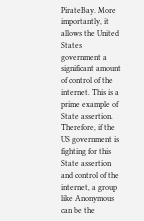PirateBay. More importantly, it allows the United States government a significant amount of control of the internet. This is a prime example of State assertion. Therefore, if the US government is fighting for this State assertion and control of the internet, a group like Anonymous can be the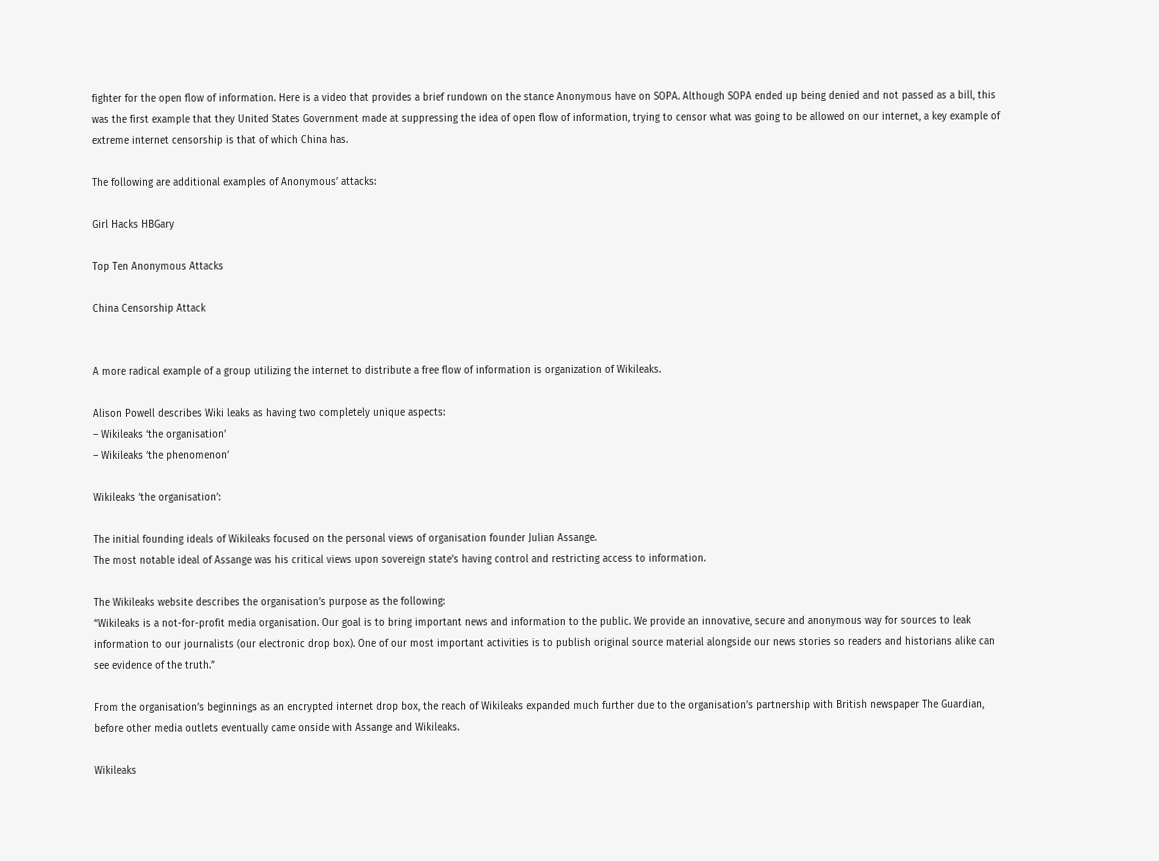fighter for the open flow of information. Here is a video that provides a brief rundown on the stance Anonymous have on SOPA. Although SOPA ended up being denied and not passed as a bill, this was the first example that they United States Government made at suppressing the idea of open flow of information, trying to censor what was going to be allowed on our internet, a key example of extreme internet censorship is that of which China has.

The following are additional examples of Anonymous’ attacks:

Girl Hacks HBGary

Top Ten Anonymous Attacks

China Censorship Attack


A more radical example of a group utilizing the internet to distribute a free flow of information is organization of Wikileaks.

Alison Powell describes Wiki leaks as having two completely unique aspects:
– Wikileaks ‘the organisation’
– Wikileaks ‘the phenomenon’

Wikileaks ‘the organisation’:

The initial founding ideals of Wikileaks focused on the personal views of organisation founder Julian Assange.
The most notable ideal of Assange was his critical views upon sovereign state’s having control and restricting access to information.

The Wikileaks website describes the organisation’s purpose as the following:
“Wikileaks is a not-for-profit media organisation. Our goal is to bring important news and information to the public. We provide an innovative, secure and anonymous way for sources to leak information to our journalists (our electronic drop box). One of our most important activities is to publish original source material alongside our news stories so readers and historians alike can see evidence of the truth.”

From the organisation’s beginnings as an encrypted internet drop box, the reach of Wikileaks expanded much further due to the organisation’s partnership with British newspaper The Guardian, before other media outlets eventually came onside with Assange and Wikileaks.

Wikileaks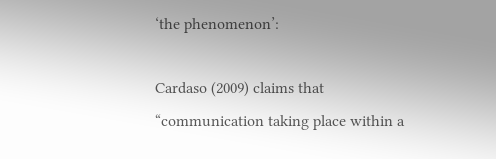‘the phenomenon’:

Cardaso (2009) claims that “communication taking place within a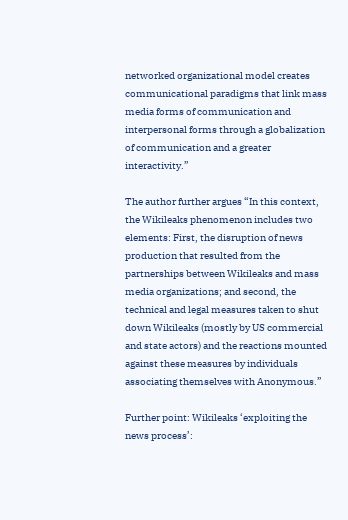networked organizational model creates communicational paradigms that link mass media forms of communication and interpersonal forms through a globalization of communication and a greater interactivity.”

The author further argues “In this context, the Wikileaks phenomenon includes two elements: First, the disruption of news production that resulted from the partnerships between Wikileaks and mass media organizations; and second, the technical and legal measures taken to shut down Wikileaks (mostly by US commercial and state actors) and the reactions mounted against these measures by individuals associating themselves with Anonymous.”

Further point: Wikileaks ‘exploiting the news process’: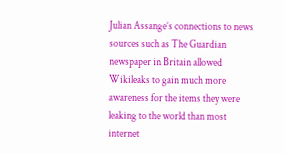Julian Assange’s connections to news sources such as The Guardian newspaper in Britain allowed Wikileaks to gain much more awareness for the items they were leaking to the world than most internet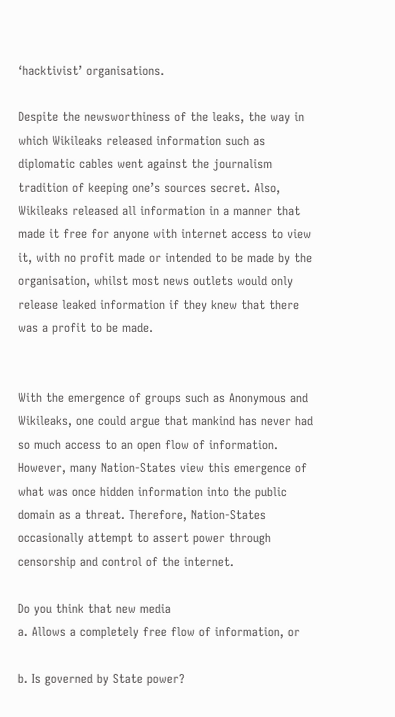‘hacktivist’ organisations.

Despite the newsworthiness of the leaks, the way in which Wikileaks released information such as diplomatic cables went against the journalism tradition of keeping one’s sources secret. Also, Wikileaks released all information in a manner that made it free for anyone with internet access to view it, with no profit made or intended to be made by the organisation, whilst most news outlets would only release leaked information if they knew that there was a profit to be made.


With the emergence of groups such as Anonymous and Wikileaks, one could argue that mankind has never had so much access to an open flow of information.
However, many Nation-States view this emergence of what was once hidden information into the public domain as a threat. Therefore, Nation-States occasionally attempt to assert power through censorship and control of the internet.

Do you think that new media
a. Allows a completely free flow of information, or

b. Is governed by State power?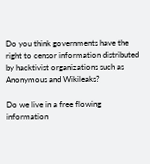Do you think governments have the right to censor information distributed by hacktivist organizations such as Anonymous and Wikileaks?

Do we live in a free flowing information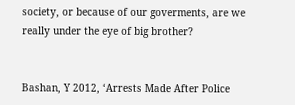society, or because of our goverments, are we really under the eye of big brother?


Bashan, Y 2012, ‘Arrests Made After Police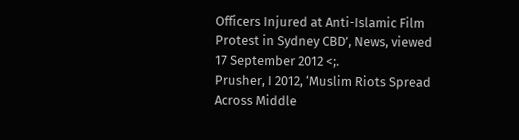Officers Injured at Anti-Islamic Film Protest in Sydney CBD’, News, viewed 17 September 2012 <;.
Prusher, I 2012, ‘Muslim Riots Spread Across Middle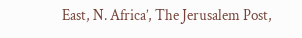East, N. Africa’, The Jerusalem Post,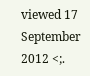viewed 17 September 2012 <;.